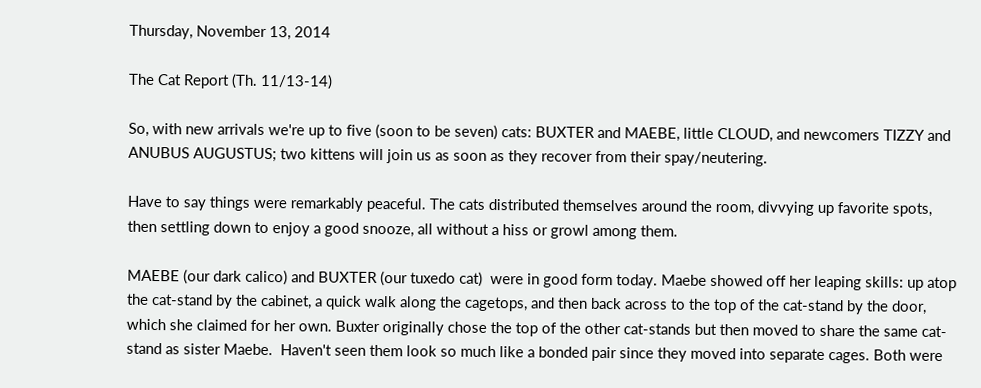Thursday, November 13, 2014

The Cat Report (Th. 11/13-14)

So, with new arrivals we're up to five (soon to be seven) cats: BUXTER and MAEBE, little CLOUD, and newcomers TIZZY and ANUBUS AUGUSTUS; two kittens will join us as soon as they recover from their spay/neutering.

Have to say things were remarkably peaceful. The cats distributed themselves around the room, divvying up favorite spots, then settling down to enjoy a good snooze, all without a hiss or growl among them.

MAEBE (our dark calico) and BUXTER (our tuxedo cat)  were in good form today. Maebe showed off her leaping skills: up atop the cat-stand by the cabinet, a quick walk along the cagetops, and then back across to the top of the cat-stand by the door, which she claimed for her own. Buxter originally chose the top of the other cat-stands but then moved to share the same cat-stand as sister Maebe.  Haven't seen them look so much like a bonded pair since they moved into separate cages. Both were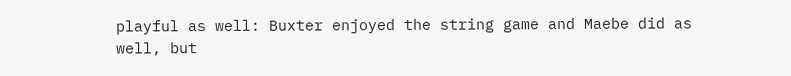playful as well: Buxter enjoyed the string game and Maebe did as well, but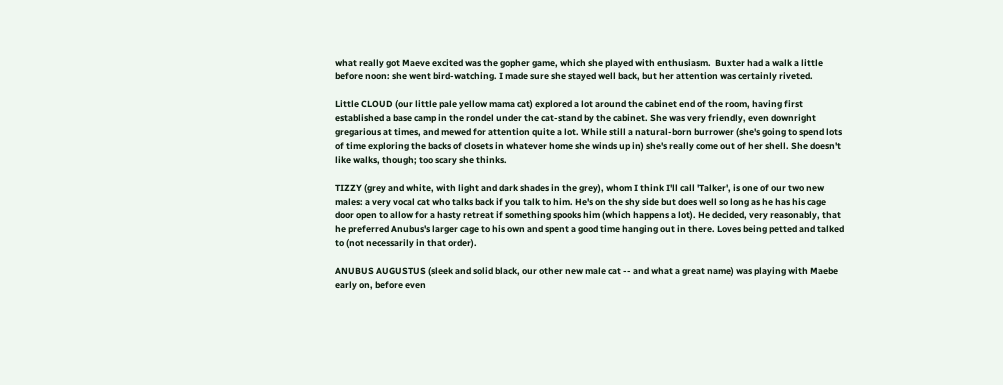what really got Maeve excited was the gopher game, which she played with enthusiasm.  Buxter had a walk a little before noon: she went bird-watching. I made sure she stayed well back, but her attention was certainly riveted.

Little CLOUD (our little pale yellow mama cat) explored a lot around the cabinet end of the room, having first established a base camp in the rondel under the cat-stand by the cabinet. She was very friendly, even downright gregarious at times, and mewed for attention quite a lot. While still a natural-born burrower (she's going to spend lots of time exploring the backs of closets in whatever home she winds up in) she's really come out of her shell. She doesn't like walks, though; too scary she thinks.

TIZZY (grey and white, with light and dark shades in the grey), whom I think I'll call 'Talker', is one of our two new males: a very vocal cat who talks back if you talk to him. He's on the shy side but does well so long as he has his cage door open to allow for a hasty retreat if something spooks him (which happens a lot). He decided, very reasonably, that he preferred Anubus's larger cage to his own and spent a good time hanging out in there. Loves being petted and talked to (not necessarily in that order).

ANUBUS AUGUSTUS (sleek and solid black, our other new male cat -- and what a great name) was playing with Maebe early on, before even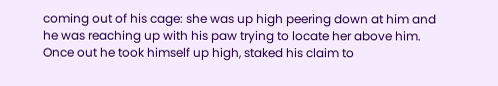coming out of his cage: she was up high peering down at him and he was reaching up with his paw trying to locate her above him. Once out he took himself up high, staked his claim to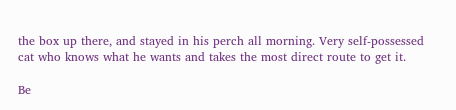the box up there, and stayed in his perch all morning. Very self-possessed cat who knows what he wants and takes the most direct route to get it.

Be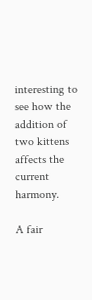interesting to see how the addition of two kittens affects the current harmony.

A fair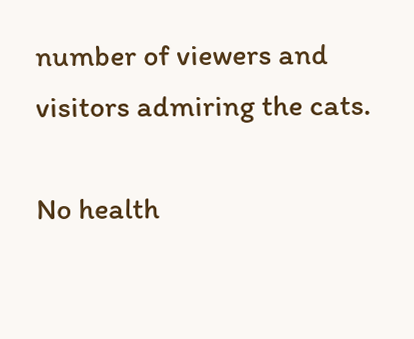number of viewers and visitors admiring the cats.

No health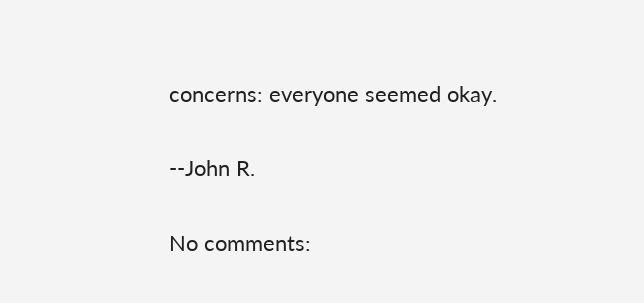concerns: everyone seemed okay.

--John R.

No comments: